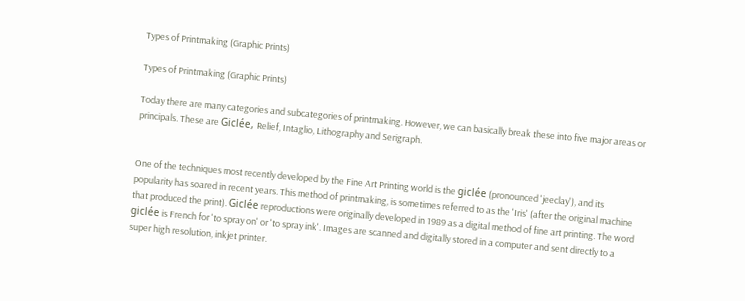Types of Printmaking (Graphic Prints)

Types of Printmaking (Graphic Prints)

Today there are many categories and subcategories of printmaking. However, we can basically break these into five major areas or principals. These are Giclée, Relief, Intaglio, Lithography and Serigraph.


One of the techniques most recently developed by the Fine Art Printing world is the giclée (pronounced 'jeeclay'), and its popularity has soared in recent years. This method of printmaking, is sometimes referred to as the 'Iris' (after the original machine that produced the print). Giclée reproductions were originally developed in 1989 as a digital method of fine art printing. The word giclée is French for 'to spray on' or 'to spray ink'. Images are scanned and digitally stored in a computer and sent directly to a super high resolution, inkjet printer.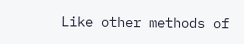Like other methods of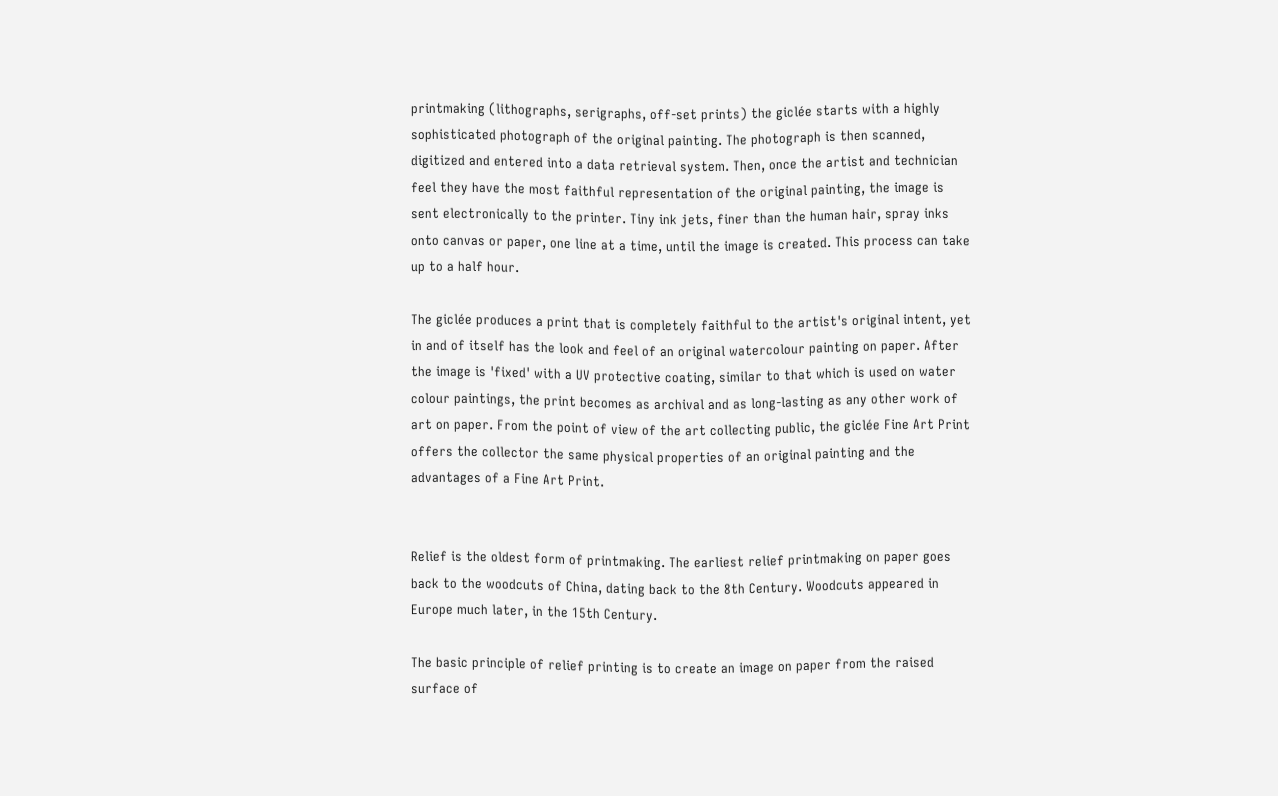printmaking (lithographs, serigraphs, off-set prints) the giclée starts with a highly sophisticated photograph of the original painting. The photograph is then scanned, digitized and entered into a data retrieval system. Then, once the artist and technician feel they have the most faithful representation of the original painting, the image is sent electronically to the printer. Tiny ink jets, finer than the human hair, spray inks onto canvas or paper, one line at a time, until the image is created. This process can take up to a half hour.

The giclée produces a print that is completely faithful to the artist's original intent, yet in and of itself has the look and feel of an original watercolour painting on paper. After the image is 'fixed' with a UV protective coating, similar to that which is used on water colour paintings, the print becomes as archival and as long-lasting as any other work of art on paper. From the point of view of the art collecting public, the giclée Fine Art Print offers the collector the same physical properties of an original painting and the advantages of a Fine Art Print.


Relief is the oldest form of printmaking. The earliest relief printmaking on paper goes back to the woodcuts of China, dating back to the 8th Century. Woodcuts appeared in Europe much later, in the 15th Century.

The basic principle of relief printing is to create an image on paper from the raised surface of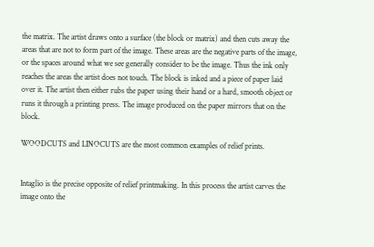the matrix. The artist draws onto a surface (the block or matrix) and then cuts away the areas that are not to form part of the image. These areas are the negative parts of the image, or the spaces around what we see generally consider to be the image. Thus the ink only reaches the areas the artist does not touch. The block is inked and a piece of paper laid over it. The artist then either rubs the paper using their hand or a hard, smooth object or runs it through a printing press. The image produced on the paper mirrors that on the block.

WOODCUTS and LINOCUTS are the most common examples of relief prints.


Intaglio is the precise opposite of relief printmaking. In this process the artist carves the image onto the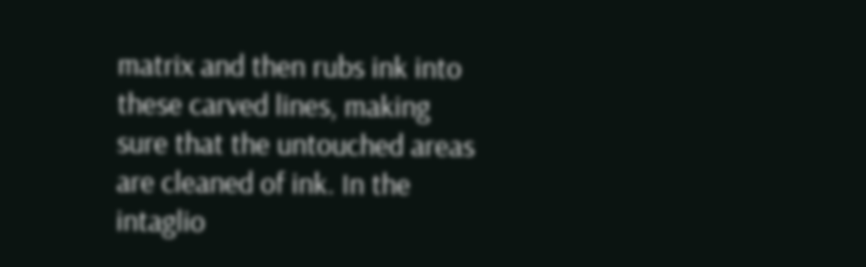matrix and then rubs ink into these carved lines, making sure that the untouched areas are cleaned of ink. In the intaglio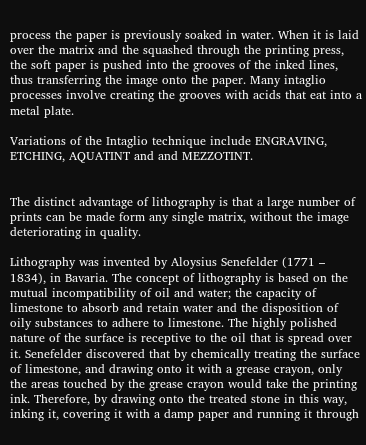process the paper is previously soaked in water. When it is laid over the matrix and the squashed through the printing press, the soft paper is pushed into the grooves of the inked lines, thus transferring the image onto the paper. Many intaglio processes involve creating the grooves with acids that eat into a metal plate.

Variations of the Intaglio technique include ENGRAVING, ETCHING, AQUATINT and and MEZZOTINT.


The distinct advantage of lithography is that a large number of prints can be made form any single matrix, without the image deteriorating in quality.

Lithography was invented by Aloysius Senefelder (1771 – 1834), in Bavaria. The concept of lithography is based on the mutual incompatibility of oil and water; the capacity of limestone to absorb and retain water and the disposition of oily substances to adhere to limestone. The highly polished nature of the surface is receptive to the oil that is spread over it. Senefelder discovered that by chemically treating the surface of limestone, and drawing onto it with a grease crayon, only the areas touched by the grease crayon would take the printing ink. Therefore, by drawing onto the treated stone in this way, inking it, covering it with a damp paper and running it through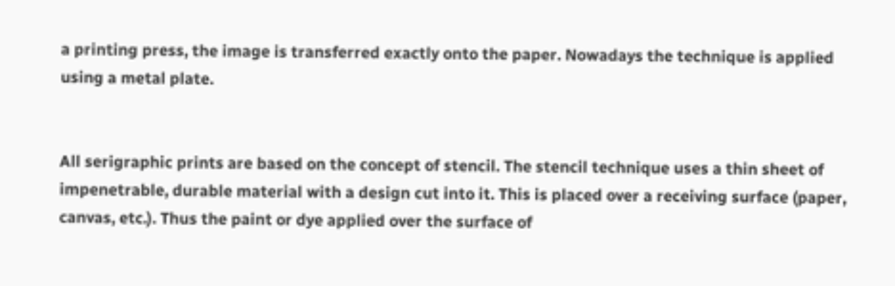a printing press, the image is transferred exactly onto the paper. Nowadays the technique is applied using a metal plate.


All serigraphic prints are based on the concept of stencil. The stencil technique uses a thin sheet of impenetrable, durable material with a design cut into it. This is placed over a receiving surface (paper, canvas, etc.). Thus the paint or dye applied over the surface of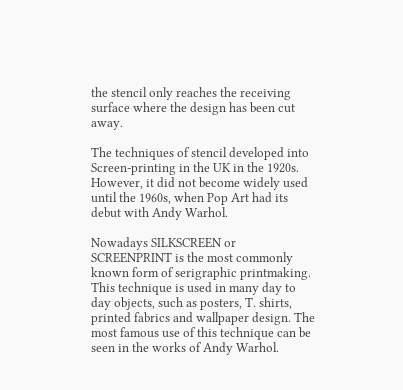the stencil only reaches the receiving surface where the design has been cut away.

The techniques of stencil developed into Screen-printing in the UK in the 1920s. However, it did not become widely used until the 1960s, when Pop Art had its debut with Andy Warhol.

Nowadays SILKSCREEN or SCREENPRINT is the most commonly known form of serigraphic printmaking. This technique is used in many day to day objects, such as posters, T. shirts, printed fabrics and wallpaper design. The most famous use of this technique can be seen in the works of Andy Warhol.